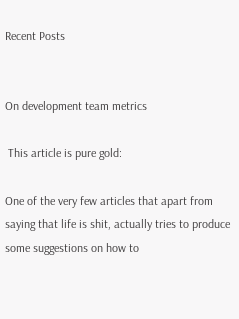Recent Posts


On development team metrics

 This article is pure gold:

One of the very few articles that apart from saying that life is shit, actually tries to produce some suggestions on how to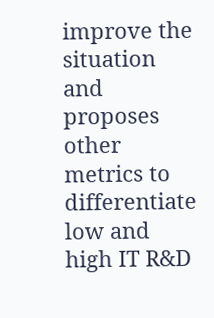improve the situation and proposes other metrics to differentiate low and high IT R&D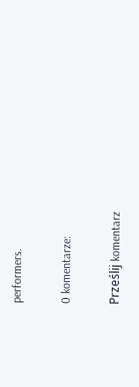performers.

0 komentarze:

Prześlij komentarz